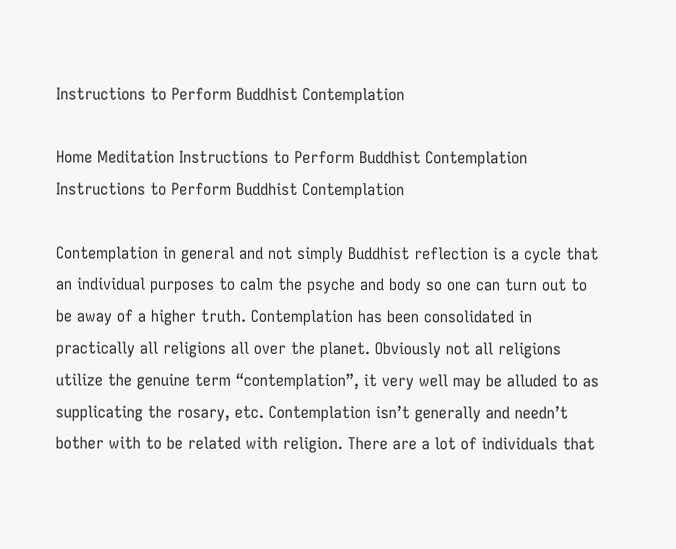Instructions to Perform Buddhist Contemplation

Home Meditation Instructions to Perform Buddhist Contemplation
Instructions to Perform Buddhist Contemplation

Contemplation in general and not simply Buddhist reflection is a cycle that an individual purposes to calm the psyche and body so one can turn out to be away of a higher truth. Contemplation has been consolidated in practically all religions all over the planet. Obviously not all religions utilize the genuine term “contemplation”, it very well may be alluded to as supplicating the rosary, etc. Contemplation isn’t generally and needn’t bother with to be related with religion. There are a lot of individuals that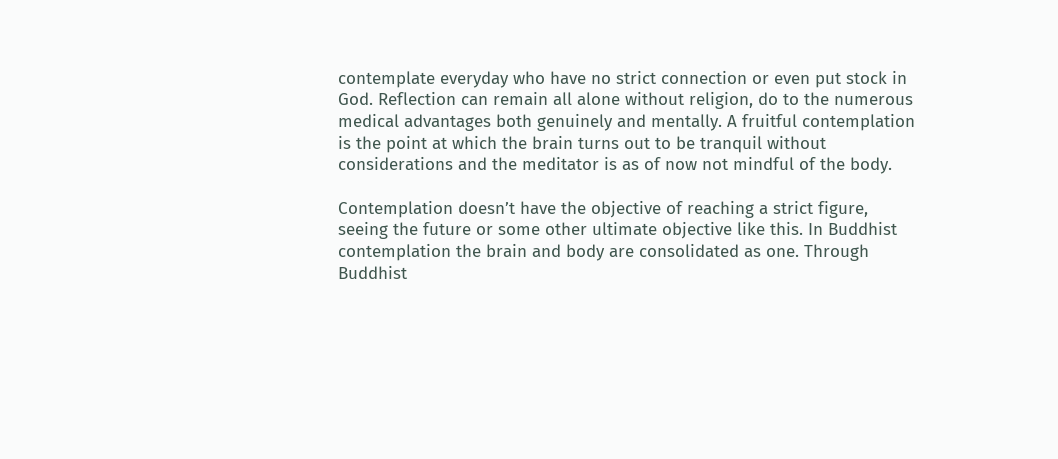contemplate everyday who have no strict connection or even put stock in God. Reflection can remain all alone without religion, do to the numerous medical advantages both genuinely and mentally. A fruitful contemplation is the point at which the brain turns out to be tranquil without considerations and the meditator is as of now not mindful of the body.

Contemplation doesn’t have the objective of reaching a strict figure, seeing the future or some other ultimate objective like this. In Buddhist contemplation the brain and body are consolidated as one. Through Buddhist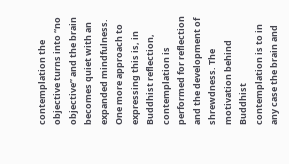contemplation the objective turns into “no objective” and the brain becomes quiet with an expanded mindfulness. One more approach to expressing this is, in Buddhist reflection, contemplation is performed for reflection and the development of shrewdness. The motivation behind Buddhist contemplation is to in any case the brain and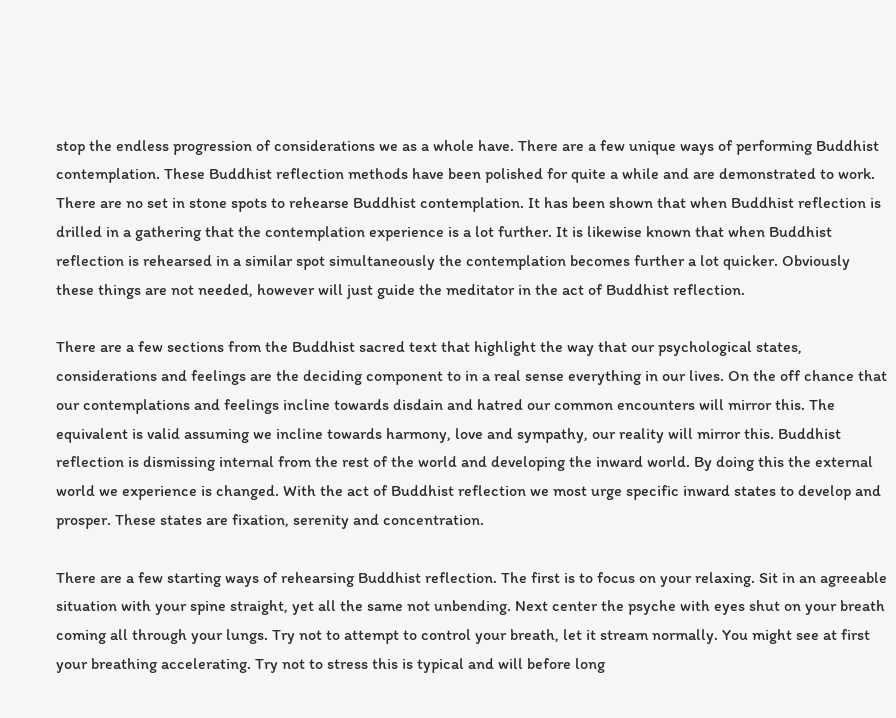stop the endless progression of considerations we as a whole have. There are a few unique ways of performing Buddhist contemplation. These Buddhist reflection methods have been polished for quite a while and are demonstrated to work. There are no set in stone spots to rehearse Buddhist contemplation. It has been shown that when Buddhist reflection is drilled in a gathering that the contemplation experience is a lot further. It is likewise known that when Buddhist reflection is rehearsed in a similar spot simultaneously the contemplation becomes further a lot quicker. Obviously these things are not needed, however will just guide the meditator in the act of Buddhist reflection.

There are a few sections from the Buddhist sacred text that highlight the way that our psychological states, considerations and feelings are the deciding component to in a real sense everything in our lives. On the off chance that our contemplations and feelings incline towards disdain and hatred our common encounters will mirror this. The equivalent is valid assuming we incline towards harmony, love and sympathy, our reality will mirror this. Buddhist reflection is dismissing internal from the rest of the world and developing the inward world. By doing this the external world we experience is changed. With the act of Buddhist reflection we most urge specific inward states to develop and prosper. These states are fixation, serenity and concentration.

There are a few starting ways of rehearsing Buddhist reflection. The first is to focus on your relaxing. Sit in an agreeable situation with your spine straight, yet all the same not unbending. Next center the psyche with eyes shut on your breath coming all through your lungs. Try not to attempt to control your breath, let it stream normally. You might see at first your breathing accelerating. Try not to stress this is typical and will before long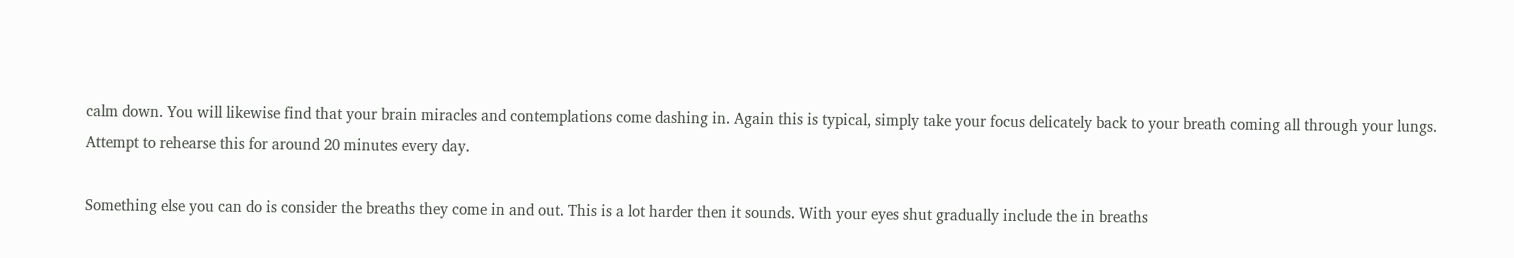calm down. You will likewise find that your brain miracles and contemplations come dashing in. Again this is typical, simply take your focus delicately back to your breath coming all through your lungs. Attempt to rehearse this for around 20 minutes every day.

Something else you can do is consider the breaths they come in and out. This is a lot harder then it sounds. With your eyes shut gradually include the in breaths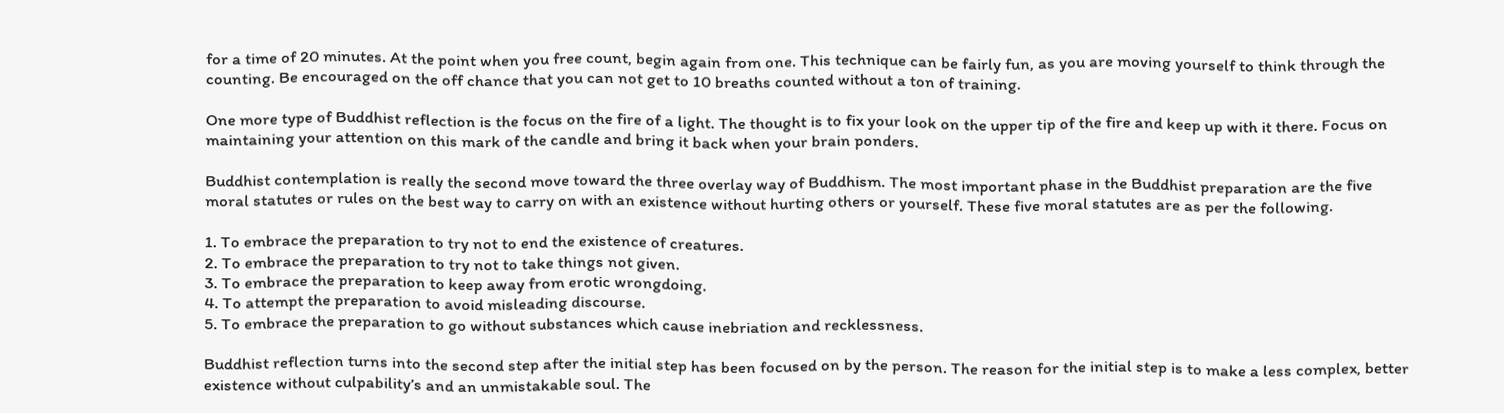for a time of 20 minutes. At the point when you free count, begin again from one. This technique can be fairly fun, as you are moving yourself to think through the counting. Be encouraged on the off chance that you can not get to 10 breaths counted without a ton of training.

One more type of Buddhist reflection is the focus on the fire of a light. The thought is to fix your look on the upper tip of the fire and keep up with it there. Focus on maintaining your attention on this mark of the candle and bring it back when your brain ponders.

Buddhist contemplation is really the second move toward the three overlay way of Buddhism. The most important phase in the Buddhist preparation are the five moral statutes or rules on the best way to carry on with an existence without hurting others or yourself. These five moral statutes are as per the following.

1. To embrace the preparation to try not to end the existence of creatures.
2. To embrace the preparation to try not to take things not given.
3. To embrace the preparation to keep away from erotic wrongdoing.
4. To attempt the preparation to avoid misleading discourse.
5. To embrace the preparation to go without substances which cause inebriation and recklessness.

Buddhist reflection turns into the second step after the initial step has been focused on by the person. The reason for the initial step is to make a less complex, better existence without culpability’s and an unmistakable soul. The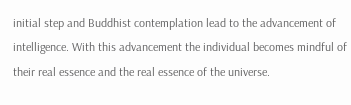initial step and Buddhist contemplation lead to the advancement of intelligence. With this advancement the individual becomes mindful of their real essence and the real essence of the universe.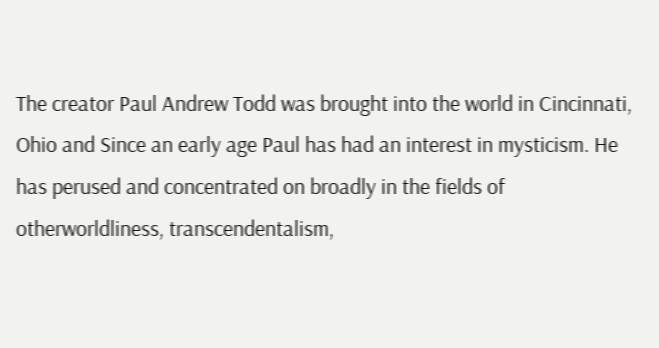The creator Paul Andrew Todd was brought into the world in Cincinnati, Ohio and Since an early age Paul has had an interest in mysticism. He has perused and concentrated on broadly in the fields of otherworldliness, transcendentalism,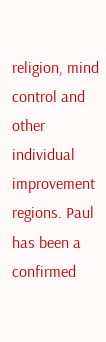religion, mind control and other individual improvement regions. Paul has been a confirmed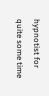hypnotist for quite some time